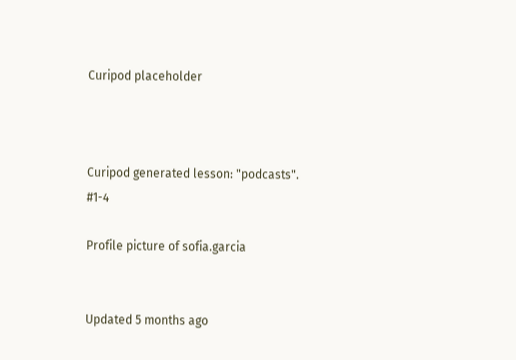Curipod placeholder



Curipod generated lesson: "podcasts". #1-4

Profile picture of sofia.garcia


Updated 5 months ago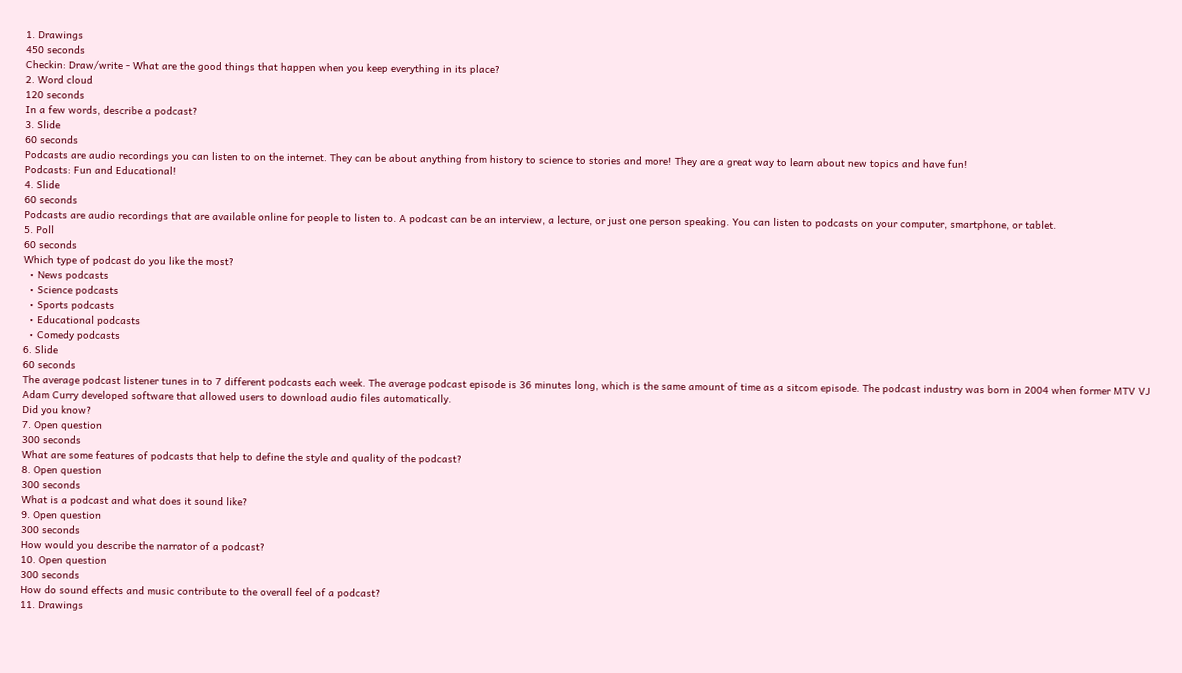1. Drawings
450 seconds
Checkin: Draw/write - What are the good things that happen when you keep everything in its place?
2. Word cloud
120 seconds
In a few words, describe a podcast?
3. Slide
60 seconds
Podcasts are audio recordings you can listen to on the internet. They can be about anything from history to science to stories and more! They are a great way to learn about new topics and have fun!
Podcasts: Fun and Educational!
4. Slide
60 seconds
Podcasts are audio recordings that are available online for people to listen to. A podcast can be an interview, a lecture, or just one person speaking. You can listen to podcasts on your computer, smartphone, or tablet.
5. Poll
60 seconds
Which type of podcast do you like the most?
  • News podcasts
  • Science podcasts
  • Sports podcasts
  • Educational podcasts
  • Comedy podcasts
6. Slide
60 seconds
The average podcast listener tunes in to 7 different podcasts each week. The average podcast episode is 36 minutes long, which is the same amount of time as a sitcom episode. The podcast industry was born in 2004 when former MTV VJ Adam Curry developed software that allowed users to download audio files automatically.
Did you know?
7. Open question
300 seconds
What are some features of podcasts that help to define the style and quality of the podcast?
8. Open question
300 seconds
What is a podcast and what does it sound like?
9. Open question
300 seconds
How would you describe the narrator of a podcast?
10. Open question
300 seconds
How do sound effects and music contribute to the overall feel of a podcast?
11. Drawings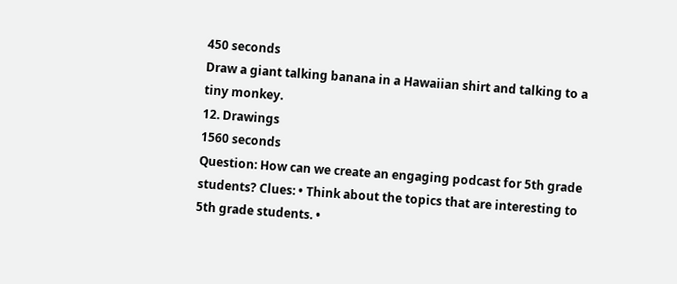450 seconds
Draw a giant talking banana in a Hawaiian shirt and talking to a tiny monkey.
12. Drawings
1560 seconds
Question: How can we create an engaging podcast for 5th grade students? Clues: • Think about the topics that are interesting to 5th grade students. •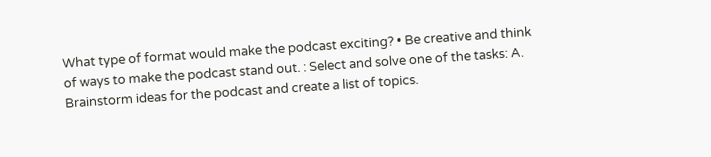What type of format would make the podcast exciting? • Be creative and think of ways to make the podcast stand out. : Select and solve one of the tasks: A. Brainstorm ideas for the podcast and create a list of topics.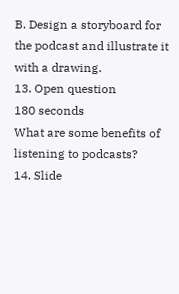B. Design a storyboard for the podcast and illustrate it with a drawing.
13. Open question
180 seconds
What are some benefits of listening to podcasts?
14. Slide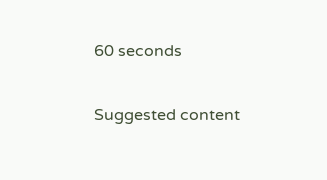60 seconds

Suggested content